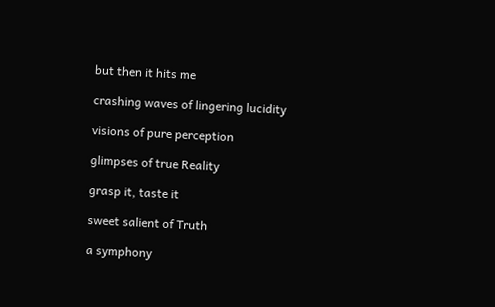but then it hits me

crashing waves of lingering lucidity

visions of pure perception

glimpses of true Reality

grasp it, taste it

sweet salient of Truth

a symphony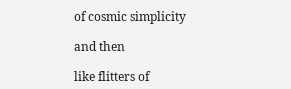of cosmic simplicity

and then

like flitters of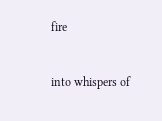fire


into whispers of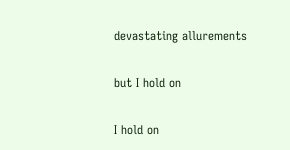devastating allurements

but I hold on

I hold on